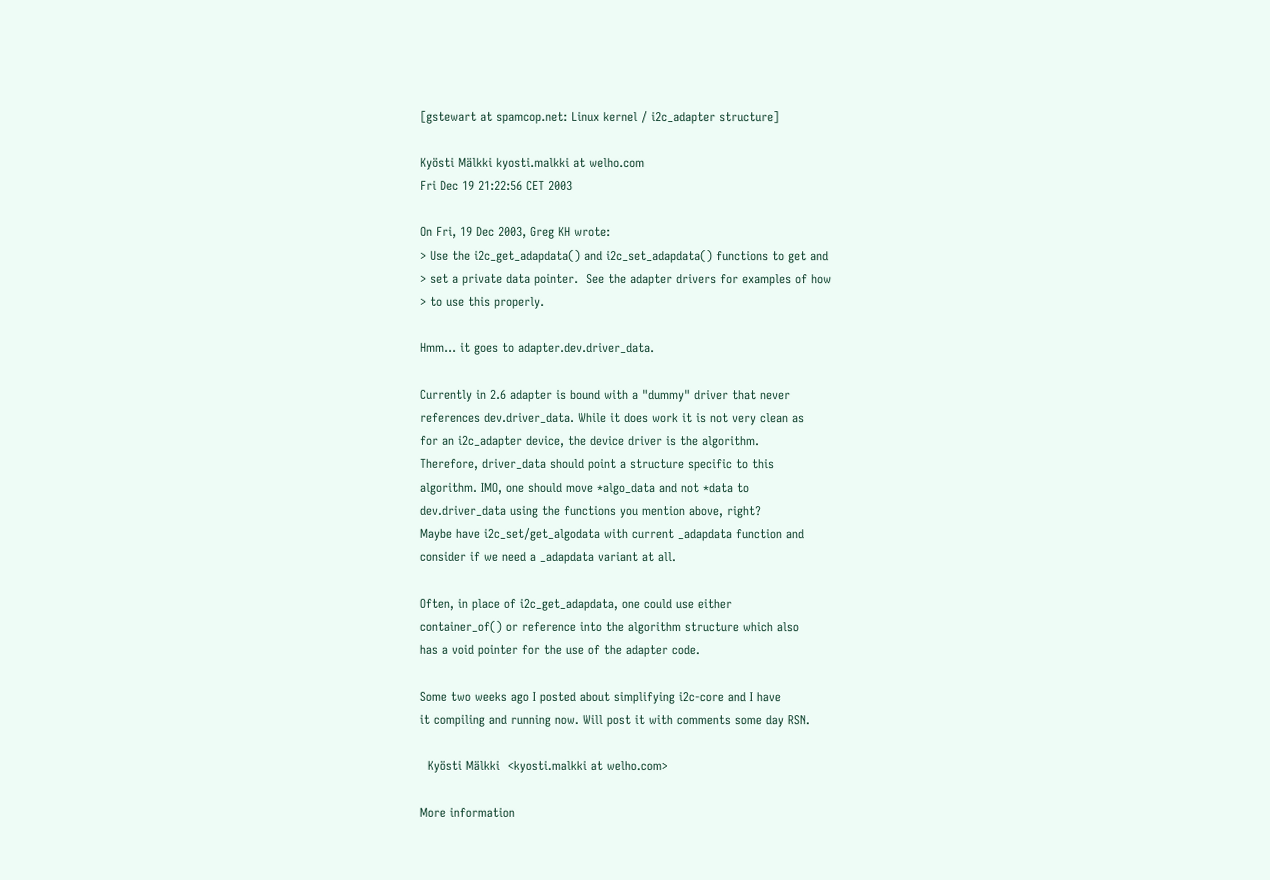[gstewart at spamcop.net: Linux kernel / i2c_adapter structure]

Kyösti Mälkki kyosti.malkki at welho.com
Fri Dec 19 21:22:56 CET 2003

On Fri, 19 Dec 2003, Greg KH wrote:
> Use the i2c_get_adapdata() and i2c_set_adapdata() functions to get and
> set a private data pointer.  See the adapter drivers for examples of how
> to use this properly.

Hmm... it goes to adapter.dev.driver_data.

Currently in 2.6 adapter is bound with a "dummy" driver that never
references dev.driver_data. While it does work it is not very clean as
for an i2c_adapter device, the device driver is the algorithm.
Therefore, driver_data should point a structure specific to this
algorithm. IMO, one should move *algo_data and not *data to
dev.driver_data using the functions you mention above, right?
Maybe have i2c_set/get_algodata with current _adapdata function and
consider if we need a _adapdata variant at all.

Often, in place of i2c_get_adapdata, one could use either
container_of() or reference into the algorithm structure which also
has a void pointer for the use of the adapter code.

Some two weeks ago I posted about simplifying i2c-core and I have
it compiling and running now. Will post it with comments some day RSN.

  Kyösti Mälkki  <kyosti.malkki at welho.com>

More information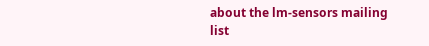about the lm-sensors mailing list